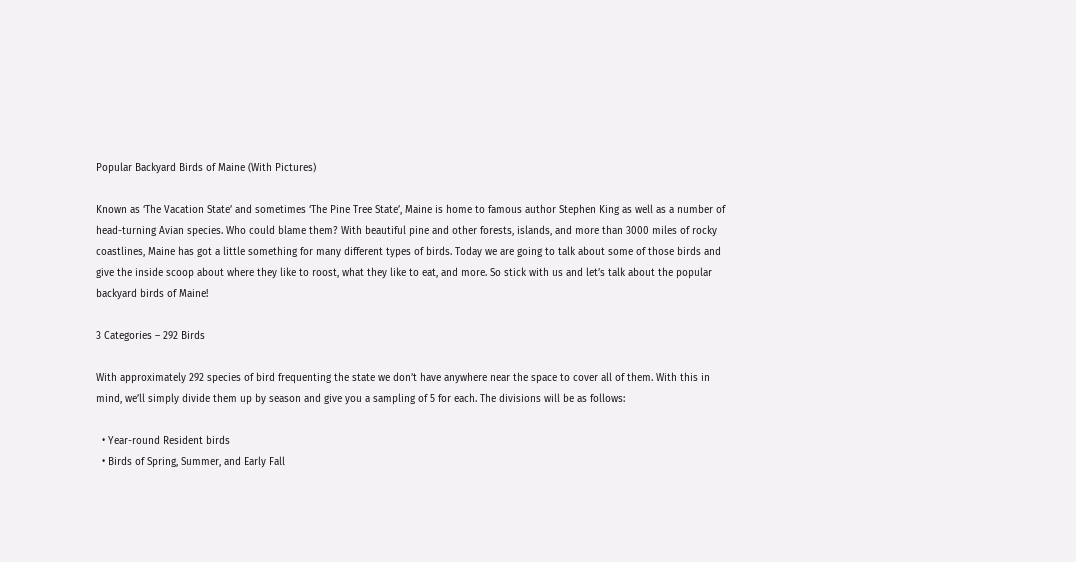Popular Backyard Birds of Maine (With Pictures)

Known as ‘The Vacation State’ and sometimes ‘The Pine Tree State’, Maine is home to famous author Stephen King as well as a number of head-turning Avian species. Who could blame them? With beautiful pine and other forests, islands, and more than 3000 miles of rocky coastlines, Maine has got a little something for many different types of birds. Today we are going to talk about some of those birds and give the inside scoop about where they like to roost, what they like to eat, and more. So stick with us and let’s talk about the popular backyard birds of Maine!

3 Categories – 292 Birds

With approximately 292 species of bird frequenting the state we don’t have anywhere near the space to cover all of them. With this in mind, we’ll simply divide them up by season and give you a sampling of 5 for each. The divisions will be as follows:

  • Year-round Resident birds
  • Birds of Spring, Summer, and Early Fall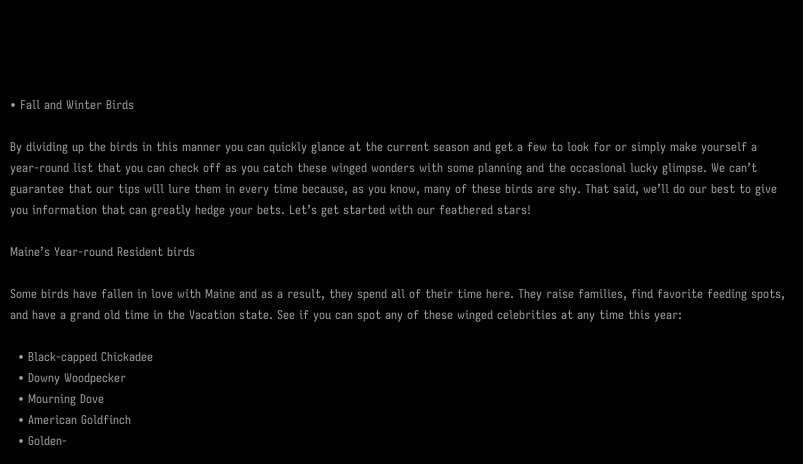• Fall and Winter Birds

By dividing up the birds in this manner you can quickly glance at the current season and get a few to look for or simply make yourself a year-round list that you can check off as you catch these winged wonders with some planning and the occasional lucky glimpse. We can’t guarantee that our tips will lure them in every time because, as you know, many of these birds are shy. That said, we’ll do our best to give you information that can greatly hedge your bets. Let’s get started with our feathered stars!

Maine’s Year-round Resident birds

Some birds have fallen in love with Maine and as a result, they spend all of their time here. They raise families, find favorite feeding spots, and have a grand old time in the Vacation state. See if you can spot any of these winged celebrities at any time this year:

  • Black-capped Chickadee
  • Downy Woodpecker
  • Mourning Dove
  • American Goldfinch
  • Golden-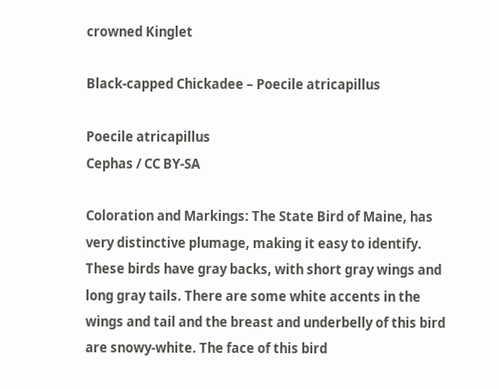crowned Kinglet

Black-capped Chickadee – Poecile atricapillus

Poecile atricapillus
Cephas / CC BY-SA

Coloration and Markings: The State Bird of Maine, has very distinctive plumage, making it easy to identify. These birds have gray backs, with short gray wings and long gray tails. There are some white accents in the wings and tail and the breast and underbelly of this bird are snowy-white. The face of this bird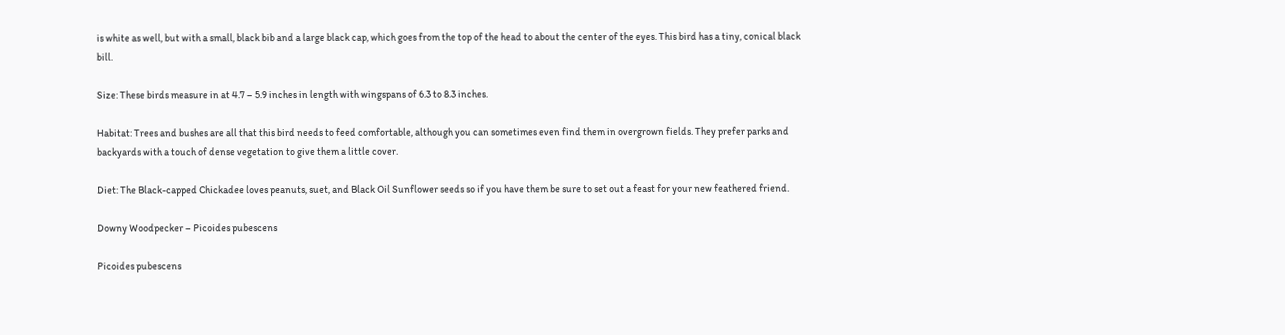is white as well, but with a small, black bib and a large black cap, which goes from the top of the head to about the center of the eyes. This bird has a tiny, conical black bill.

Size: These birds measure in at 4.7 – 5.9 inches in length with wingspans of 6.3 to 8.3 inches.

Habitat: Trees and bushes are all that this bird needs to feed comfortable, although you can sometimes even find them in overgrown fields. They prefer parks and backyards with a touch of dense vegetation to give them a little cover.

Diet: The Black-capped Chickadee loves peanuts, suet, and Black Oil Sunflower seeds so if you have them be sure to set out a feast for your new feathered friend.

Downy Woodpecker – Picoides pubescens

Picoides pubescens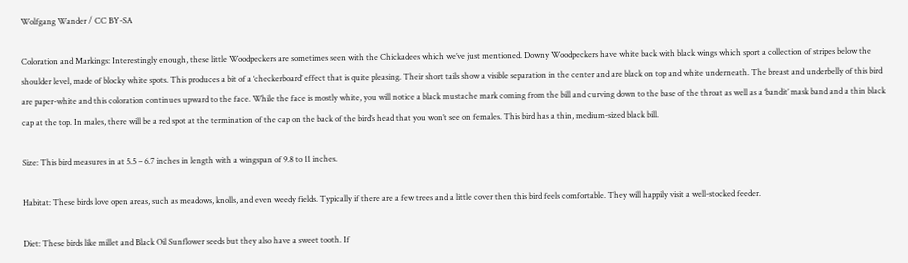Wolfgang Wander / CC BY-SA

Coloration and Markings: Interestingly enough, these little Woodpeckers are sometimes seen with the Chickadees which we’ve just mentioned. Downy Woodpeckers have white back with black wings which sport a collection of stripes below the shoulder level, made of blocky white spots. This produces a bit of a ‘checkerboard’ effect that is quite pleasing. Their short tails show a visible separation in the center and are black on top and white underneath. The breast and underbelly of this bird are paper-white and this coloration continues upward to the face. While the face is mostly white, you will notice a black mustache mark coming from the bill and curving down to the base of the throat as well as a ‘bandit’ mask band and a thin black cap at the top. In males, there will be a red spot at the termination of the cap on the back of the bird’s head that you won’t see on females. This bird has a thin, medium-sized black bill.

Size: This bird measures in at 5.5 – 6.7 inches in length with a wingspan of 9.8 to 11 inches.

Habitat: These birds love open areas, such as meadows, knolls, and even weedy fields. Typically if there are a few trees and a little cover then this bird feels comfortable. They will happily visit a well-stocked feeder.

Diet: These birds like millet and Black Oil Sunflower seeds but they also have a sweet tooth. If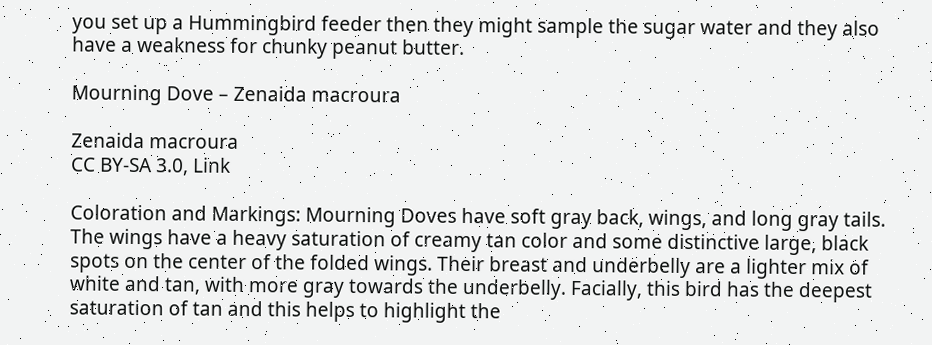you set up a Hummingbird feeder then they might sample the sugar water and they also have a weakness for chunky peanut butter.

Mourning Dove – Zenaida macroura

Zenaida macroura
CC BY-SA 3.0, Link

Coloration and Markings: Mourning Doves have soft gray back, wings, and long gray tails. The wings have a heavy saturation of creamy tan color and some distinctive large, black spots on the center of the folded wings. Their breast and underbelly are a lighter mix of white and tan, with more gray towards the underbelly. Facially, this bird has the deepest saturation of tan and this helps to highlight the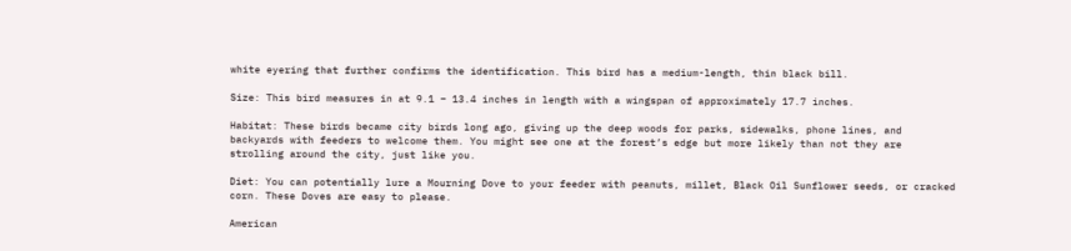white eyering that further confirms the identification. This bird has a medium-length, thin black bill.

Size: This bird measures in at 9.1 – 13.4 inches in length with a wingspan of approximately 17.7 inches.

Habitat: These birds became city birds long ago, giving up the deep woods for parks, sidewalks, phone lines, and backyards with feeders to welcome them. You might see one at the forest’s edge but more likely than not they are strolling around the city, just like you.

Diet: You can potentially lure a Mourning Dove to your feeder with peanuts, millet, Black Oil Sunflower seeds, or cracked corn. These Doves are easy to please.

American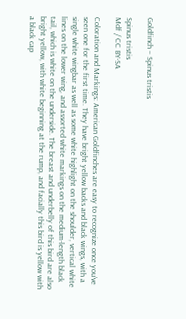Goldfinch – Spinus tristis

Spinus tristis
Mdf / CC BY-SA

Coloration and Markings: American Goldfinches are easy to recognize once you’ve seen one for the first time. They have bright yellow backs and black wings, with a single white wingbar as well as some white highlight on the shoulder, vertical white lines on the lower wing, and assorted white markings on the medium-length black tail, which is white on the underside. The breast and underbelly of this bird are also bright yellow, with white beginning at the rump, and facially this bird is yellow with a black cap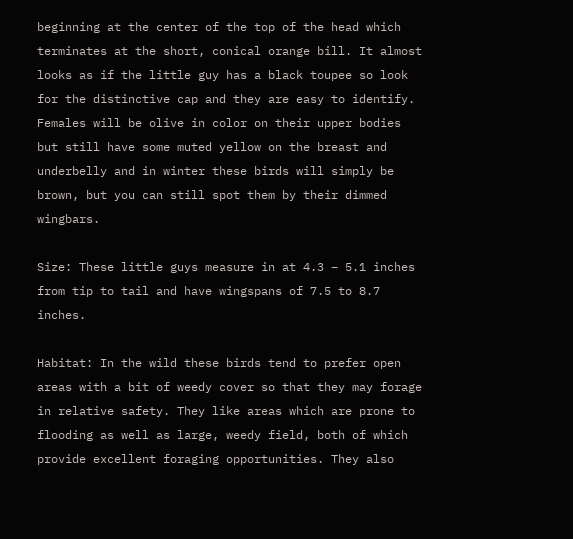beginning at the center of the top of the head which terminates at the short, conical orange bill. It almost looks as if the little guy has a black toupee so look for the distinctive cap and they are easy to identify. Females will be olive in color on their upper bodies but still have some muted yellow on the breast and underbelly and in winter these birds will simply be brown, but you can still spot them by their dimmed wingbars.

Size: These little guys measure in at 4.3 – 5.1 inches from tip to tail and have wingspans of 7.5 to 8.7 inches.

Habitat: In the wild these birds tend to prefer open areas with a bit of weedy cover so that they may forage in relative safety. They like areas which are prone to flooding as well as large, weedy field, both of which provide excellent foraging opportunities. They also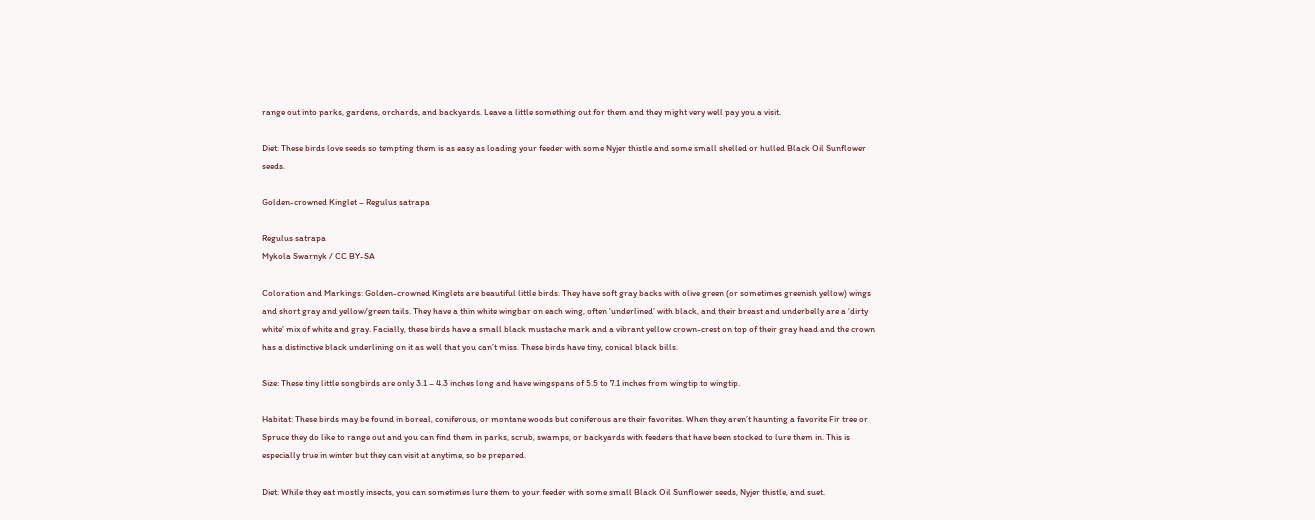range out into parks, gardens, orchards, and backyards. Leave a little something out for them and they might very well pay you a visit.

Diet: These birds love seeds so tempting them is as easy as loading your feeder with some Nyjer thistle and some small shelled or hulled Black Oil Sunflower seeds.

Golden-crowned Kinglet – Regulus satrapa

Regulus satrapa
Mykola Swarnyk / CC BY-SA

Coloration and Markings: Golden-crowned Kinglets are beautiful little birds. They have soft gray backs with olive green (or sometimes greenish yellow) wings and short gray and yellow/green tails. They have a thin white wingbar on each wing, often ‘underlined’ with black, and their breast and underbelly are a ‘dirty white’ mix of white and gray. Facially, these birds have a small black mustache mark and a vibrant yellow crown-crest on top of their gray head and the crown has a distinctive black underlining on it as well that you can’t miss. These birds have tiny, conical black bills.

Size: These tiny little songbirds are only 3.1 – 4.3 inches long and have wingspans of 5.5 to 7.1 inches from wingtip to wingtip.

Habitat: These birds may be found in boreal, coniferous, or montane woods but coniferous are their favorites. When they aren’t haunting a favorite Fir tree or Spruce they do like to range out and you can find them in parks, scrub, swamps, or backyards with feeders that have been stocked to lure them in. This is especially true in winter but they can visit at anytime, so be prepared.

Diet: While they eat mostly insects, you can sometimes lure them to your feeder with some small Black Oil Sunflower seeds, Nyjer thistle, and suet.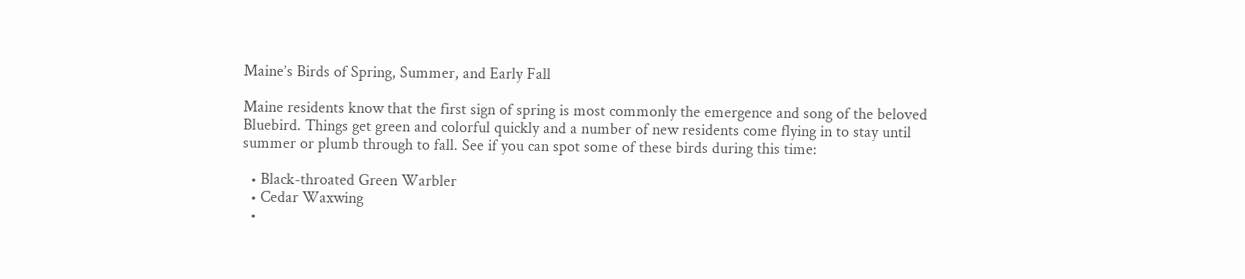Maine’s Birds of Spring, Summer, and Early Fall

Maine residents know that the first sign of spring is most commonly the emergence and song of the beloved Bluebird. Things get green and colorful quickly and a number of new residents come flying in to stay until summer or plumb through to fall. See if you can spot some of these birds during this time:

  • Black-throated Green Warbler
  • Cedar Waxwing
  •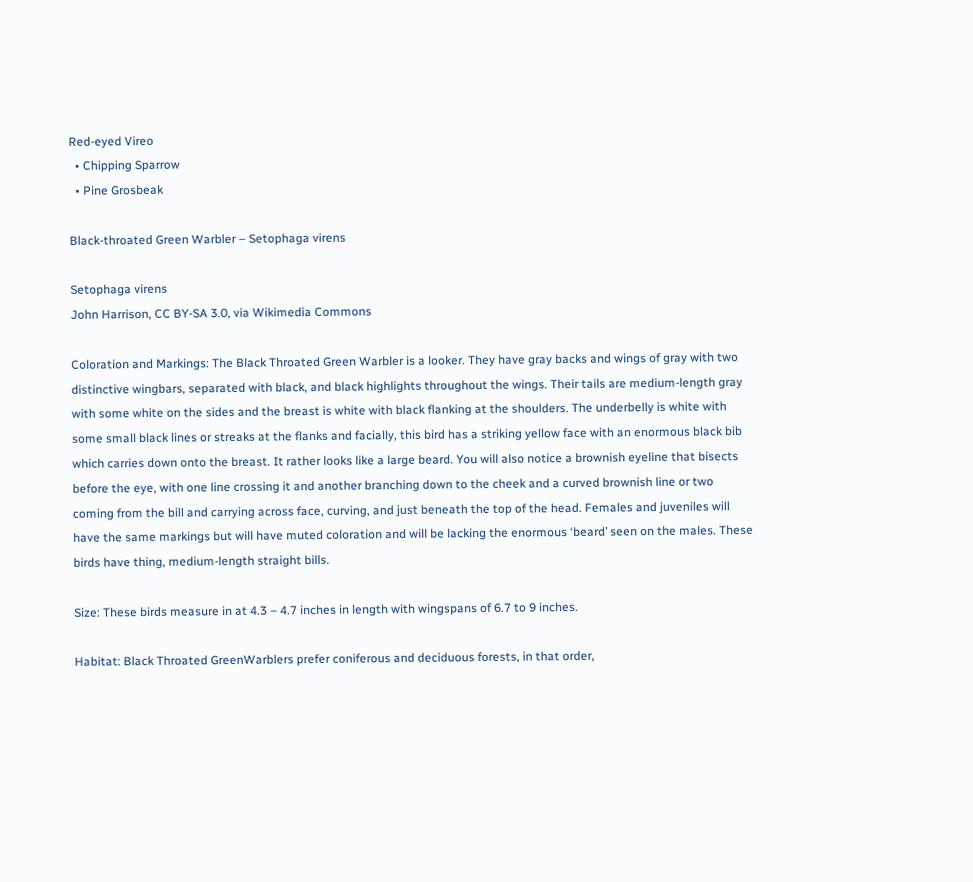Red-eyed Vireo
  • Chipping Sparrow
  • Pine Grosbeak

Black-throated Green Warbler – Setophaga virens

Setophaga virens
John Harrison, CC BY-SA 3.0, via Wikimedia Commons

Coloration and Markings: The Black Throated Green Warbler is a looker. They have gray backs and wings of gray with two distinctive wingbars, separated with black, and black highlights throughout the wings. Their tails are medium-length gray with some white on the sides and the breast is white with black flanking at the shoulders. The underbelly is white with some small black lines or streaks at the flanks and facially, this bird has a striking yellow face with an enormous black bib which carries down onto the breast. It rather looks like a large beard. You will also notice a brownish eyeline that bisects before the eye, with one line crossing it and another branching down to the cheek and a curved brownish line or two coming from the bill and carrying across face, curving, and just beneath the top of the head. Females and juveniles will have the same markings but will have muted coloration and will be lacking the enormous ‘beard’ seen on the males. These birds have thing, medium-length straight bills.

Size: These birds measure in at 4.3 – 4.7 inches in length with wingspans of 6.7 to 9 inches.

Habitat: Black Throated GreenWarblers prefer coniferous and deciduous forests, in that order,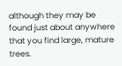although they may be found just about anywhere that you find large, mature trees.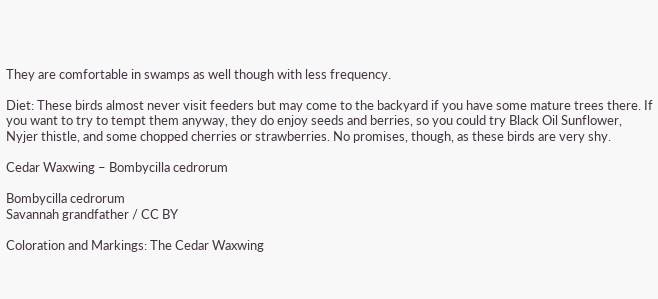They are comfortable in swamps as well though with less frequency.

Diet: These birds almost never visit feeders but may come to the backyard if you have some mature trees there. If you want to try to tempt them anyway, they do enjoy seeds and berries, so you could try Black Oil Sunflower, Nyjer thistle, and some chopped cherries or strawberries. No promises, though, as these birds are very shy.

Cedar Waxwing – Bombycilla cedrorum

Bombycilla cedrorum
Savannah grandfather / CC BY

Coloration and Markings: The Cedar Waxwing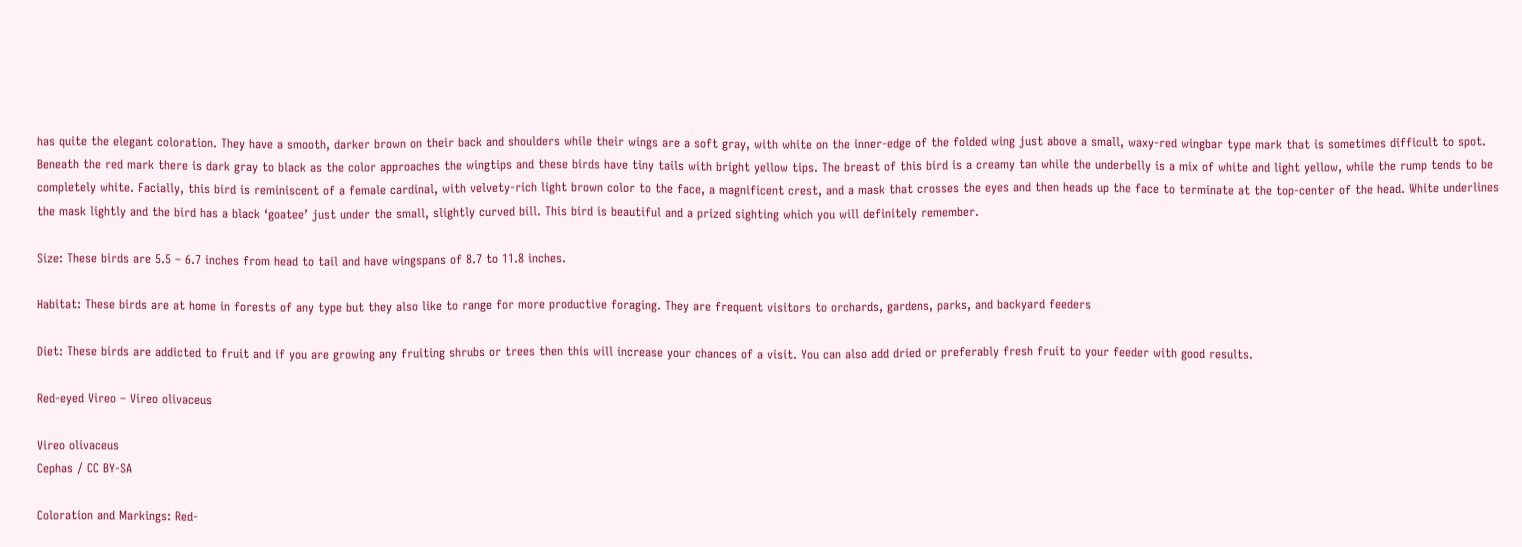has quite the elegant coloration. They have a smooth, darker brown on their back and shoulders while their wings are a soft gray, with white on the inner-edge of the folded wing just above a small, waxy-red wingbar type mark that is sometimes difficult to spot. Beneath the red mark there is dark gray to black as the color approaches the wingtips and these birds have tiny tails with bright yellow tips. The breast of this bird is a creamy tan while the underbelly is a mix of white and light yellow, while the rump tends to be completely white. Facially, this bird is reminiscent of a female cardinal, with velvety-rich light brown color to the face, a magnificent crest, and a mask that crosses the eyes and then heads up the face to terminate at the top-center of the head. White underlines the mask lightly and the bird has a black ‘goatee’ just under the small, slightly curved bill. This bird is beautiful and a prized sighting which you will definitely remember.

Size: These birds are 5.5 – 6.7 inches from head to tail and have wingspans of 8.7 to 11.8 inches.

Habitat: These birds are at home in forests of any type but they also like to range for more productive foraging. They are frequent visitors to orchards, gardens, parks, and backyard feeders

Diet: These birds are addicted to fruit and if you are growing any fruiting shrubs or trees then this will increase your chances of a visit. You can also add dried or preferably fresh fruit to your feeder with good results.

Red-eyed Vireo – Vireo olivaceus

Vireo olivaceus
Cephas / CC BY-SA

Coloration and Markings: Red-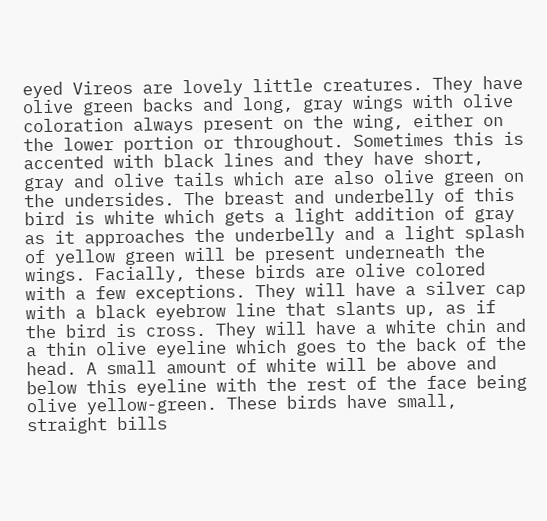eyed Vireos are lovely little creatures. They have olive green backs and long, gray wings with olive coloration always present on the wing, either on the lower portion or throughout. Sometimes this is accented with black lines and they have short, gray and olive tails which are also olive green on the undersides. The breast and underbelly of this bird is white which gets a light addition of gray as it approaches the underbelly and a light splash of yellow green will be present underneath the wings. Facially, these birds are olive colored with a few exceptions. They will have a silver cap with a black eyebrow line that slants up, as if the bird is cross. They will have a white chin and a thin olive eyeline which goes to the back of the head. A small amount of white will be above and below this eyeline with the rest of the face being olive yellow-green. These birds have small, straight bills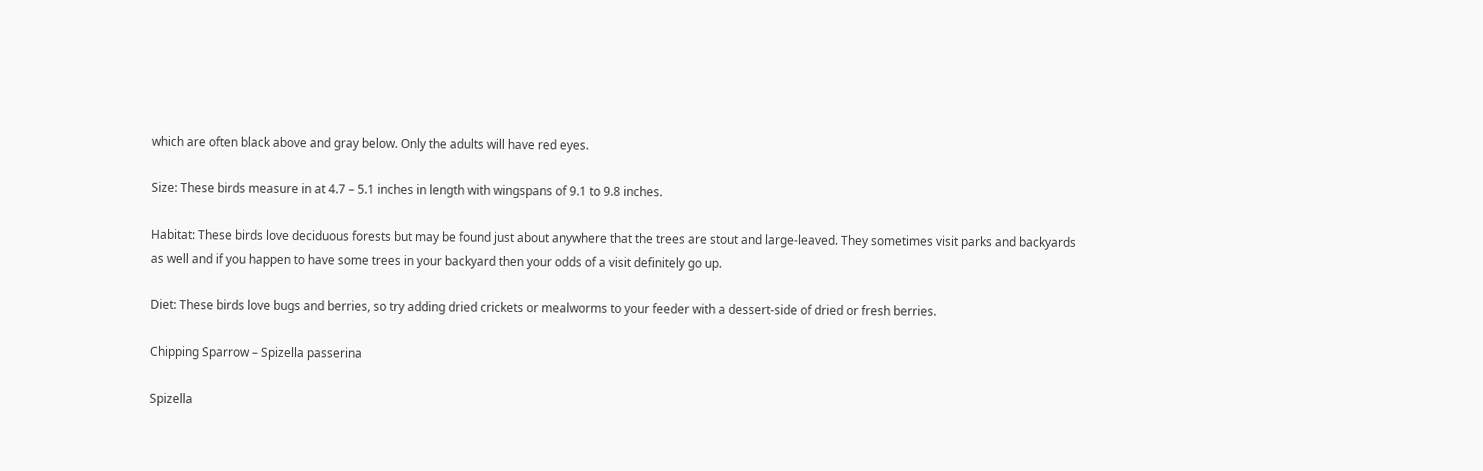which are often black above and gray below. Only the adults will have red eyes.

Size: These birds measure in at 4.7 – 5.1 inches in length with wingspans of 9.1 to 9.8 inches.

Habitat: These birds love deciduous forests but may be found just about anywhere that the trees are stout and large-leaved. They sometimes visit parks and backyards as well and if you happen to have some trees in your backyard then your odds of a visit definitely go up.

Diet: These birds love bugs and berries, so try adding dried crickets or mealworms to your feeder with a dessert-side of dried or fresh berries.

Chipping Sparrow – Spizella passerina

Spizella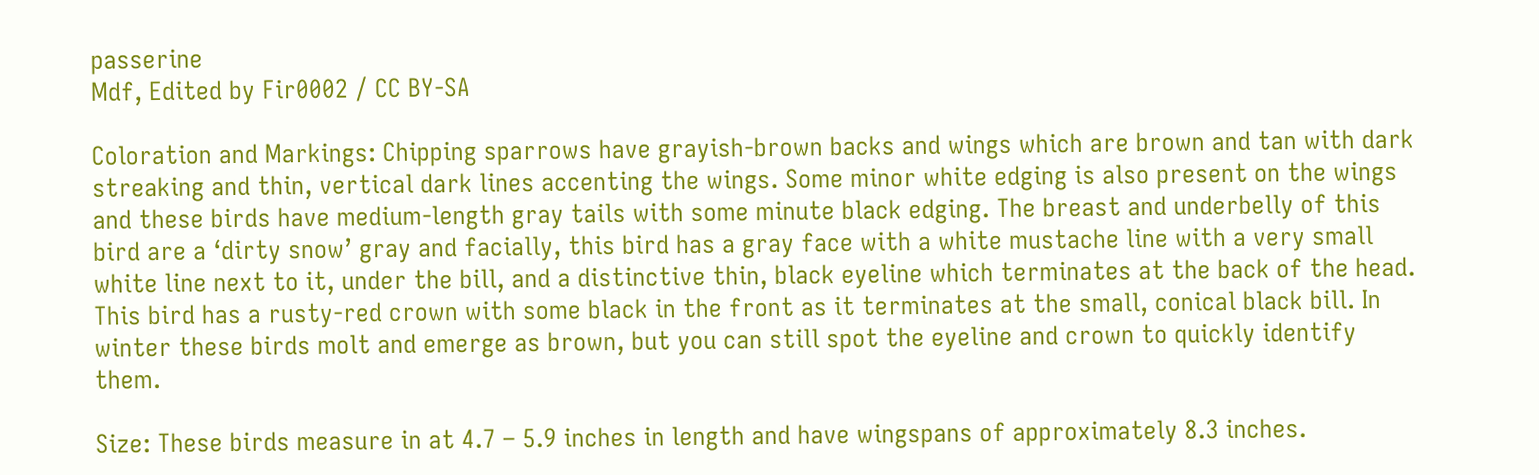passerine
Mdf, Edited by Fir0002 / CC BY-SA

Coloration and Markings: Chipping sparrows have grayish-brown backs and wings which are brown and tan with dark streaking and thin, vertical dark lines accenting the wings. Some minor white edging is also present on the wings and these birds have medium-length gray tails with some minute black edging. The breast and underbelly of this bird are a ‘dirty snow’ gray and facially, this bird has a gray face with a white mustache line with a very small white line next to it, under the bill, and a distinctive thin, black eyeline which terminates at the back of the head. This bird has a rusty-red crown with some black in the front as it terminates at the small, conical black bill. In winter these birds molt and emerge as brown, but you can still spot the eyeline and crown to quickly identify them.

Size: These birds measure in at 4.7 – 5.9 inches in length and have wingspans of approximately 8.3 inches.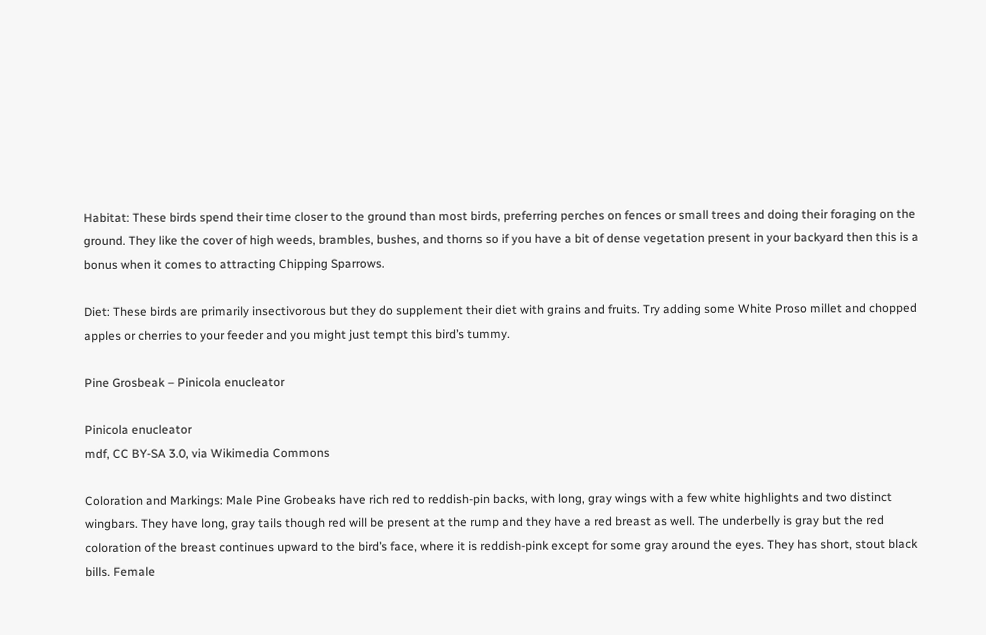Habitat: These birds spend their time closer to the ground than most birds, preferring perches on fences or small trees and doing their foraging on the ground. They like the cover of high weeds, brambles, bushes, and thorns so if you have a bit of dense vegetation present in your backyard then this is a bonus when it comes to attracting Chipping Sparrows.

Diet: These birds are primarily insectivorous but they do supplement their diet with grains and fruits. Try adding some White Proso millet and chopped apples or cherries to your feeder and you might just tempt this bird’s tummy.

Pine Grosbeak – Pinicola enucleator

Pinicola enucleator
mdf, CC BY-SA 3.0, via Wikimedia Commons

Coloration and Markings: Male Pine Grobeaks have rich red to reddish-pin backs, with long, gray wings with a few white highlights and two distinct wingbars. They have long, gray tails though red will be present at the rump and they have a red breast as well. The underbelly is gray but the red coloration of the breast continues upward to the bird’s face, where it is reddish-pink except for some gray around the eyes. They has short, stout black bills. Female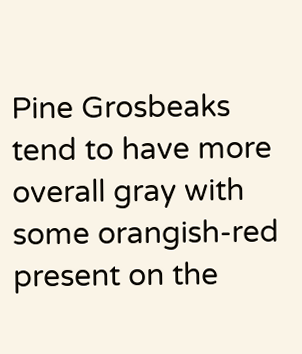Pine Grosbeaks tend to have more overall gray with some orangish-red present on the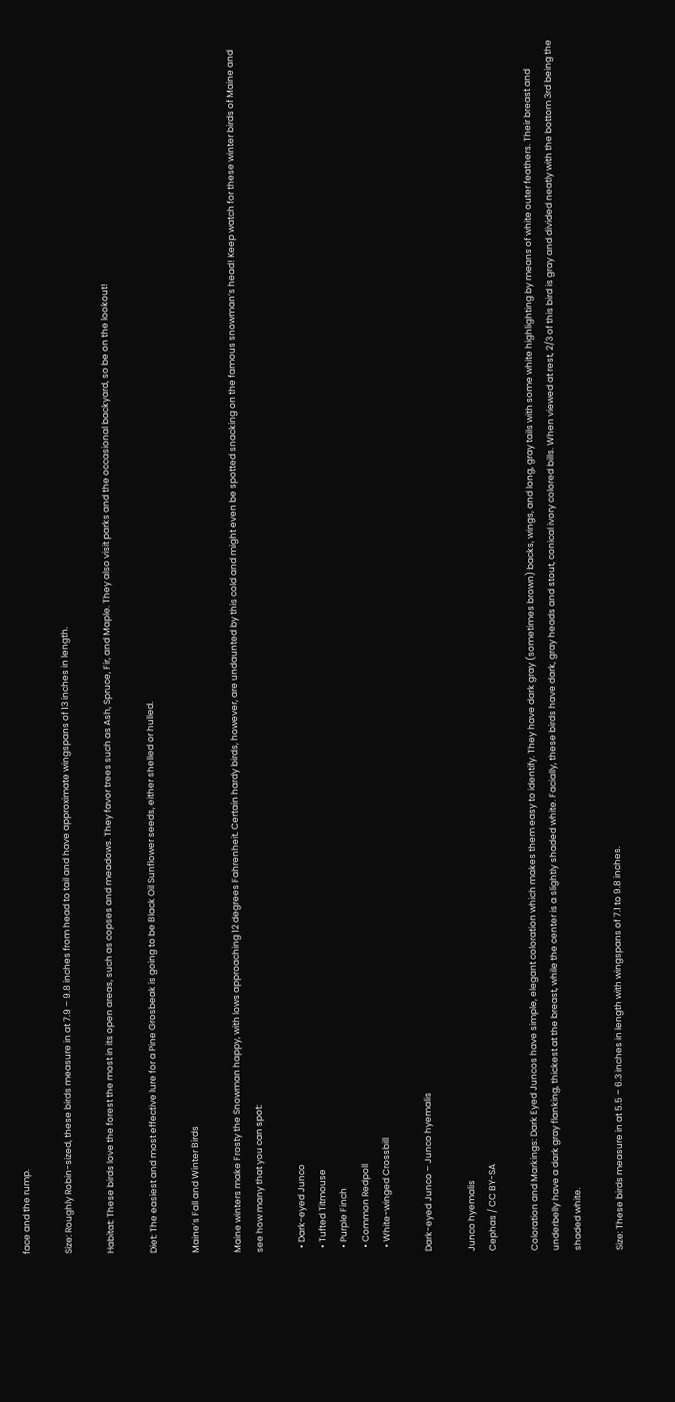face and the rump.

Size: Roughly Robin-sized, these birds measure in at 7.9 – 9.8 inches from head to tail and have approximate wingspans of 13 inches in length.

Habitat: These birds love the forest the most in its open areas, such as copses and meadows. They favor trees such as Ash, Spruce, Fir, and Maple. They also visit parks and the occasional backyard, so be on the lookout!

Diet: The easiest and most effective lure for a Pine Grosbeak is going to be Black Oil Sunflower seeds, either shelled or hulled.

Maine’s Fall and Winter Birds

Maine winters make Frosty the Snowman happy, with lows approaching 12 degrees Fahrenheit. Certain hardy birds, however, are undaunted by this cold and might even be spotted snacking on the famous snowman’s head! Keep watch for these winter birds of Maine and see how many that you can spot:

  • Dark-eyed Junco
  • Tufted Titmouse
  • Purple Finch
  • Common Redpoll
  • White-winged Crossbill

Dark-eyed Junco – Junco hyemalis

Junco hyemalis
Cephas / CC BY-SA

Coloration and Markings: Dark Eyed Juncos have simple, elegant coloration which makes them easy to identify. They have dark gray (sometimes brown) backs, wings, and long, gray tails with some white highlighting by means of white outer feathers. Their breast and underbelly have a dark gray flanking, thickest at the breast, while the center is a slightly shaded white. Facially, these birds have dark, gray heads and stout, conical ivory colored bills. When viewed at rest, 2/3 of this bird is gray and divided neatly with the bottom 3rd being the shaded white.

Size: These birds measure in at 5.5 – 6.3 inches in length with wingspans of 7.1 to 9.8 inches.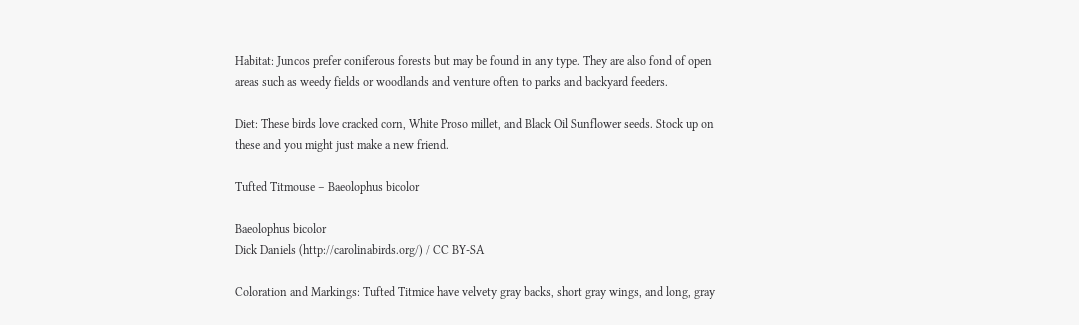Habitat: Juncos prefer coniferous forests but may be found in any type. They are also fond of open areas such as weedy fields or woodlands and venture often to parks and backyard feeders.

Diet: These birds love cracked corn, White Proso millet, and Black Oil Sunflower seeds. Stock up on these and you might just make a new friend.

Tufted Titmouse – Baeolophus bicolor

Baeolophus bicolor
Dick Daniels (http://carolinabirds.org/) / CC BY-SA

Coloration and Markings: Tufted Titmice have velvety gray backs, short gray wings, and long, gray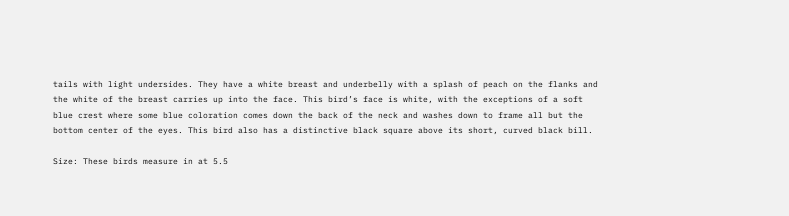tails with light undersides. They have a white breast and underbelly with a splash of peach on the flanks and the white of the breast carries up into the face. This bird’s face is white, with the exceptions of a soft blue crest where some blue coloration comes down the back of the neck and washes down to frame all but the bottom center of the eyes. This bird also has a distinctive black square above its short, curved black bill.

Size: These birds measure in at 5.5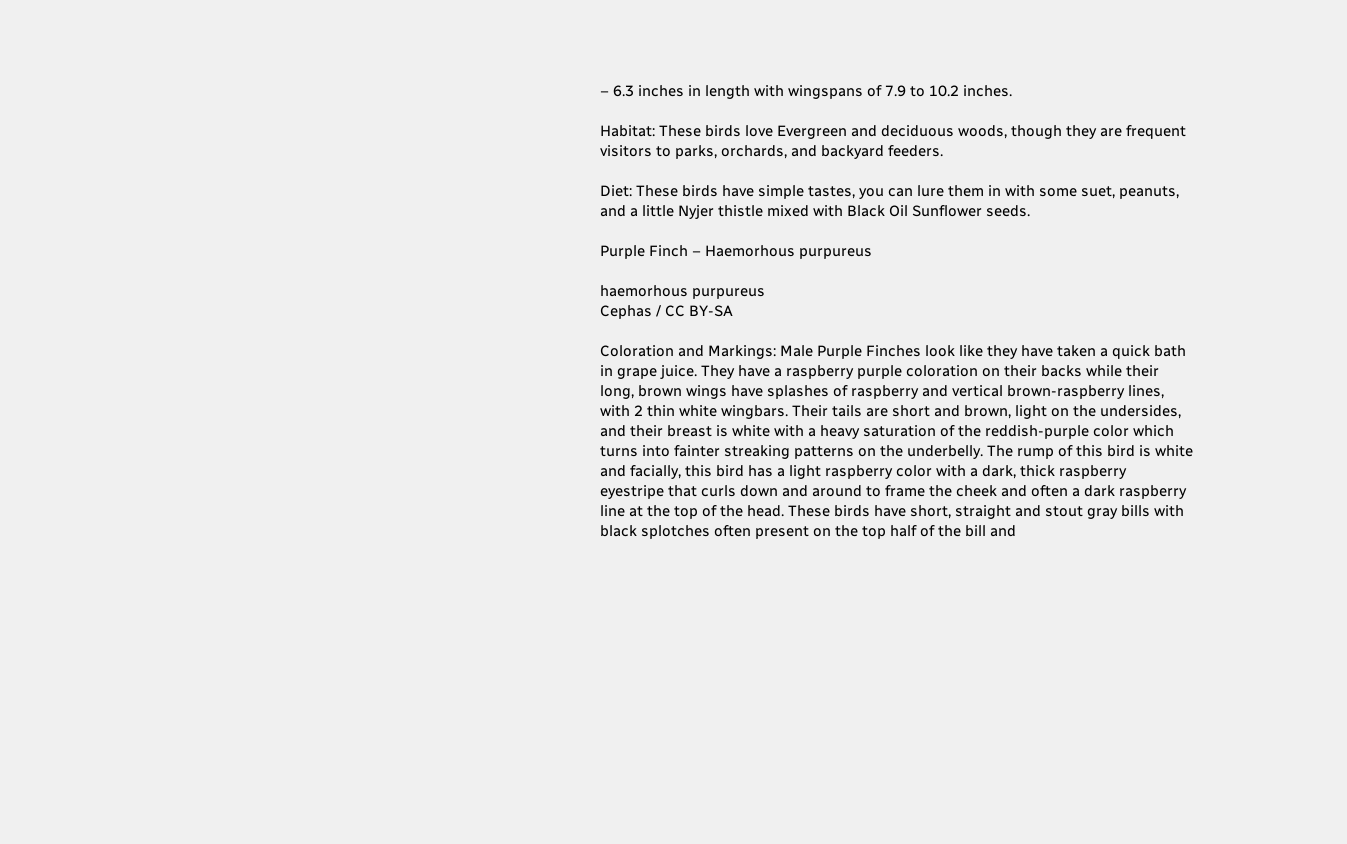– 6.3 inches in length with wingspans of 7.9 to 10.2 inches.

Habitat: These birds love Evergreen and deciduous woods, though they are frequent visitors to parks, orchards, and backyard feeders.

Diet: These birds have simple tastes, you can lure them in with some suet, peanuts, and a little Nyjer thistle mixed with Black Oil Sunflower seeds.

Purple Finch – Haemorhous purpureus

haemorhous purpureus
Cephas / CC BY-SA

Coloration and Markings: Male Purple Finches look like they have taken a quick bath in grape juice. They have a raspberry purple coloration on their backs while their long, brown wings have splashes of raspberry and vertical brown-raspberry lines, with 2 thin white wingbars. Their tails are short and brown, light on the undersides, and their breast is white with a heavy saturation of the reddish-purple color which turns into fainter streaking patterns on the underbelly. The rump of this bird is white and facially, this bird has a light raspberry color with a dark, thick raspberry eyestripe that curls down and around to frame the cheek and often a dark raspberry line at the top of the head. These birds have short, straight and stout gray bills with black splotches often present on the top half of the bill and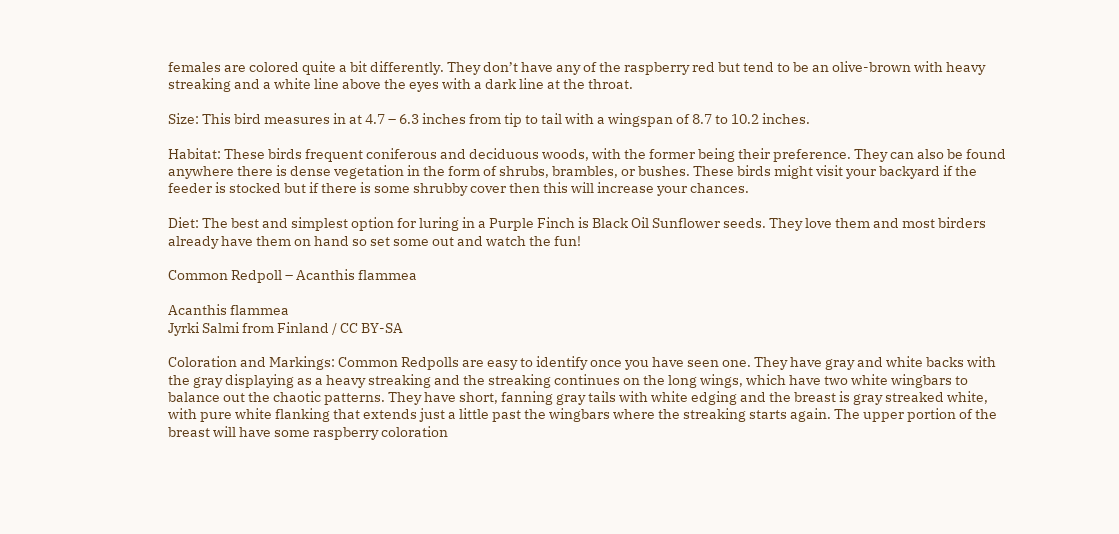females are colored quite a bit differently. They don’t have any of the raspberry red but tend to be an olive-brown with heavy streaking and a white line above the eyes with a dark line at the throat.

Size: This bird measures in at 4.7 – 6.3 inches from tip to tail with a wingspan of 8.7 to 10.2 inches.

Habitat: These birds frequent coniferous and deciduous woods, with the former being their preference. They can also be found anywhere there is dense vegetation in the form of shrubs, brambles, or bushes. These birds might visit your backyard if the feeder is stocked but if there is some shrubby cover then this will increase your chances.

Diet: The best and simplest option for luring in a Purple Finch is Black Oil Sunflower seeds. They love them and most birders already have them on hand so set some out and watch the fun!

Common Redpoll – Acanthis flammea

Acanthis flammea
Jyrki Salmi from Finland / CC BY-SA

Coloration and Markings: Common Redpolls are easy to identify once you have seen one. They have gray and white backs with the gray displaying as a heavy streaking and the streaking continues on the long wings, which have two white wingbars to balance out the chaotic patterns. They have short, fanning gray tails with white edging and the breast is gray streaked white, with pure white flanking that extends just a little past the wingbars where the streaking starts again. The upper portion of the breast will have some raspberry coloration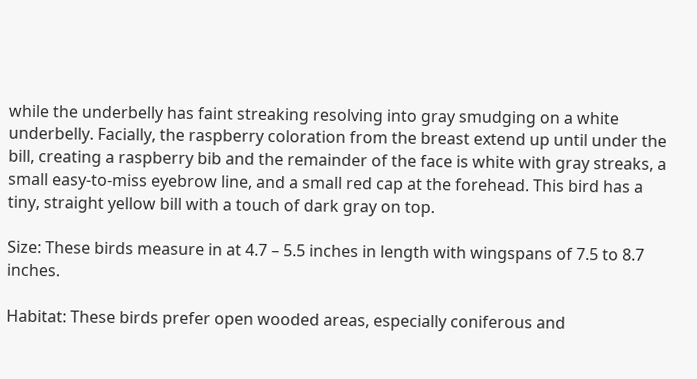while the underbelly has faint streaking resolving into gray smudging on a white underbelly. Facially, the raspberry coloration from the breast extend up until under the bill, creating a raspberry bib and the remainder of the face is white with gray streaks, a small easy-to-miss eyebrow line, and a small red cap at the forehead. This bird has a tiny, straight yellow bill with a touch of dark gray on top.

Size: These birds measure in at 4.7 – 5.5 inches in length with wingspans of 7.5 to 8.7 inches.

Habitat: These birds prefer open wooded areas, especially coniferous and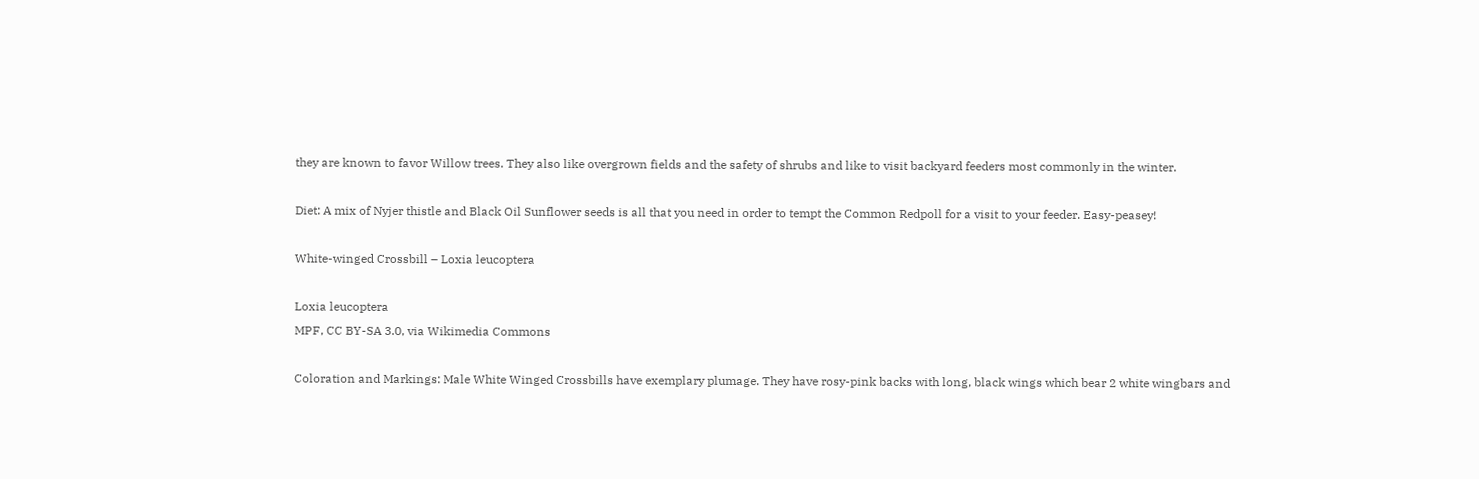they are known to favor Willow trees. They also like overgrown fields and the safety of shrubs and like to visit backyard feeders most commonly in the winter.

Diet: A mix of Nyjer thistle and Black Oil Sunflower seeds is all that you need in order to tempt the Common Redpoll for a visit to your feeder. Easy-peasey!

White-winged Crossbill – Loxia leucoptera

Loxia leucoptera
MPF, CC BY-SA 3.0, via Wikimedia Commons

Coloration and Markings: Male White Winged Crossbills have exemplary plumage. They have rosy-pink backs with long, black wings which bear 2 white wingbars and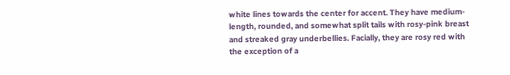white lines towards the center for accent. They have medium-length, rounded, and somewhat split tails with rosy-pink breast and streaked gray underbellies. Facially, they are rosy red with the exception of a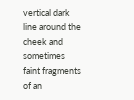vertical dark line around the cheek and sometimes faint fragments of an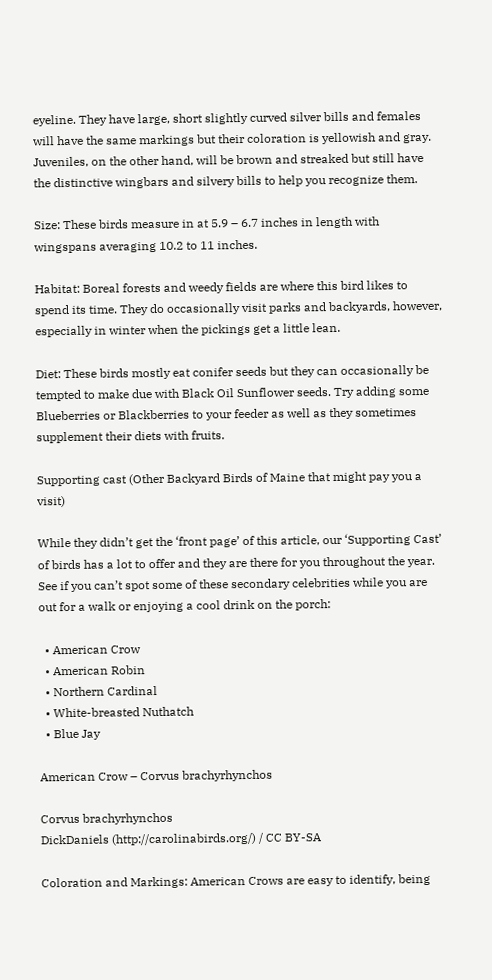eyeline. They have large, short slightly curved silver bills and females will have the same markings but their coloration is yellowish and gray. Juveniles, on the other hand, will be brown and streaked but still have the distinctive wingbars and silvery bills to help you recognize them.

Size: These birds measure in at 5.9 – 6.7 inches in length with wingspans averaging 10.2 to 11 inches.

Habitat: Boreal forests and weedy fields are where this bird likes to spend its time. They do occasionally visit parks and backyards, however, especially in winter when the pickings get a little lean.

Diet: These birds mostly eat conifer seeds but they can occasionally be tempted to make due with Black Oil Sunflower seeds. Try adding some Blueberries or Blackberries to your feeder as well as they sometimes supplement their diets with fruits.

Supporting cast (Other Backyard Birds of Maine that might pay you a visit)

While they didn’t get the ‘front page’ of this article, our ‘Supporting Cast’ of birds has a lot to offer and they are there for you throughout the year. See if you can’t spot some of these secondary celebrities while you are out for a walk or enjoying a cool drink on the porch:

  • American Crow
  • American Robin
  • Northern Cardinal
  • White-breasted Nuthatch
  • Blue Jay

American Crow – Corvus brachyrhynchos

Corvus brachyrhynchos
DickDaniels (http://carolinabirds.org/) / CC BY-SA

Coloration and Markings: American Crows are easy to identify, being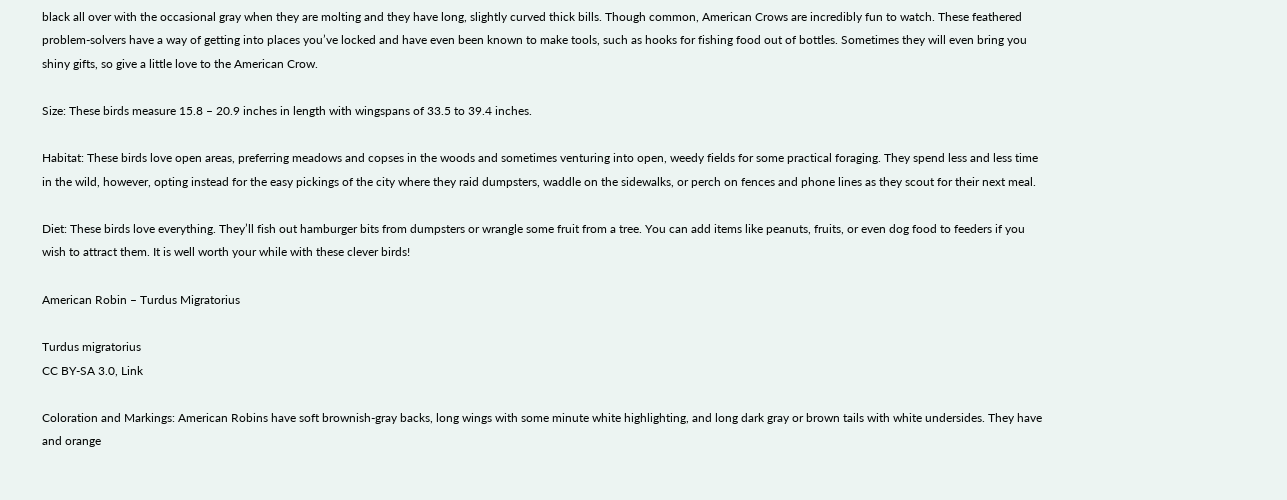black all over with the occasional gray when they are molting and they have long, slightly curved thick bills. Though common, American Crows are incredibly fun to watch. These feathered problem-solvers have a way of getting into places you’ve locked and have even been known to make tools, such as hooks for fishing food out of bottles. Sometimes they will even bring you shiny gifts, so give a little love to the American Crow.

Size: These birds measure 15.8 – 20.9 inches in length with wingspans of 33.5 to 39.4 inches.

Habitat: These birds love open areas, preferring meadows and copses in the woods and sometimes venturing into open, weedy fields for some practical foraging. They spend less and less time in the wild, however, opting instead for the easy pickings of the city where they raid dumpsters, waddle on the sidewalks, or perch on fences and phone lines as they scout for their next meal.

Diet: These birds love everything. They’ll fish out hamburger bits from dumpsters or wrangle some fruit from a tree. You can add items like peanuts, fruits, or even dog food to feeders if you wish to attract them. It is well worth your while with these clever birds!

American Robin – Turdus Migratorius

Turdus migratorius
CC BY-SA 3.0, Link

Coloration and Markings: American Robins have soft brownish-gray backs, long wings with some minute white highlighting, and long dark gray or brown tails with white undersides. They have and orange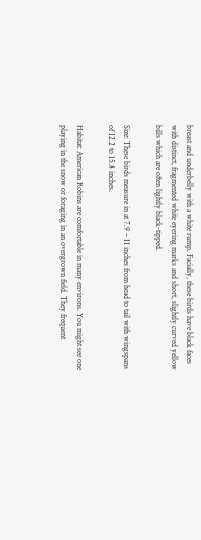breast and underbelly with a white rump. Facially, these birds have black faces with distinct, fragmented white eyering marks and short, slightly curved yellow bills which are often lightly black-tipped.

Size: These birds measure in at 7.9 – 11 inches from head to tail with wingspans of 12.2 to 15.8 inches.

Habitat: American Robins are comfortable in many environs. You might see one playing in the snow or foraging in an overgrown field. They frequent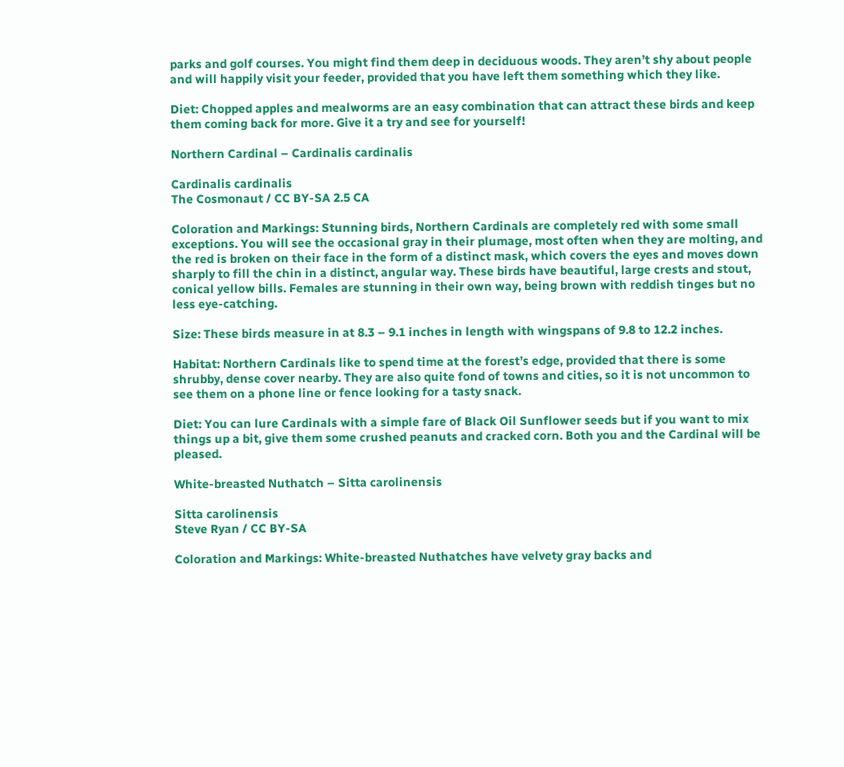parks and golf courses. You might find them deep in deciduous woods. They aren’t shy about people and will happily visit your feeder, provided that you have left them something which they like.

Diet: Chopped apples and mealworms are an easy combination that can attract these birds and keep them coming back for more. Give it a try and see for yourself!

Northern Cardinal – Cardinalis cardinalis

Cardinalis cardinalis
The Cosmonaut / CC BY-SA 2.5 CA

Coloration and Markings: Stunning birds, Northern Cardinals are completely red with some small exceptions. You will see the occasional gray in their plumage, most often when they are molting, and the red is broken on their face in the form of a distinct mask, which covers the eyes and moves down sharply to fill the chin in a distinct, angular way. These birds have beautiful, large crests and stout, conical yellow bills. Females are stunning in their own way, being brown with reddish tinges but no less eye-catching.

Size: These birds measure in at 8.3 – 9.1 inches in length with wingspans of 9.8 to 12.2 inches.

Habitat: Northern Cardinals like to spend time at the forest’s edge, provided that there is some shrubby, dense cover nearby. They are also quite fond of towns and cities, so it is not uncommon to see them on a phone line or fence looking for a tasty snack.

Diet: You can lure Cardinals with a simple fare of Black Oil Sunflower seeds but if you want to mix things up a bit, give them some crushed peanuts and cracked corn. Both you and the Cardinal will be pleased.

White-breasted Nuthatch – Sitta carolinensis

Sitta carolinensis
Steve Ryan / CC BY-SA

Coloration and Markings: White-breasted Nuthatches have velvety gray backs and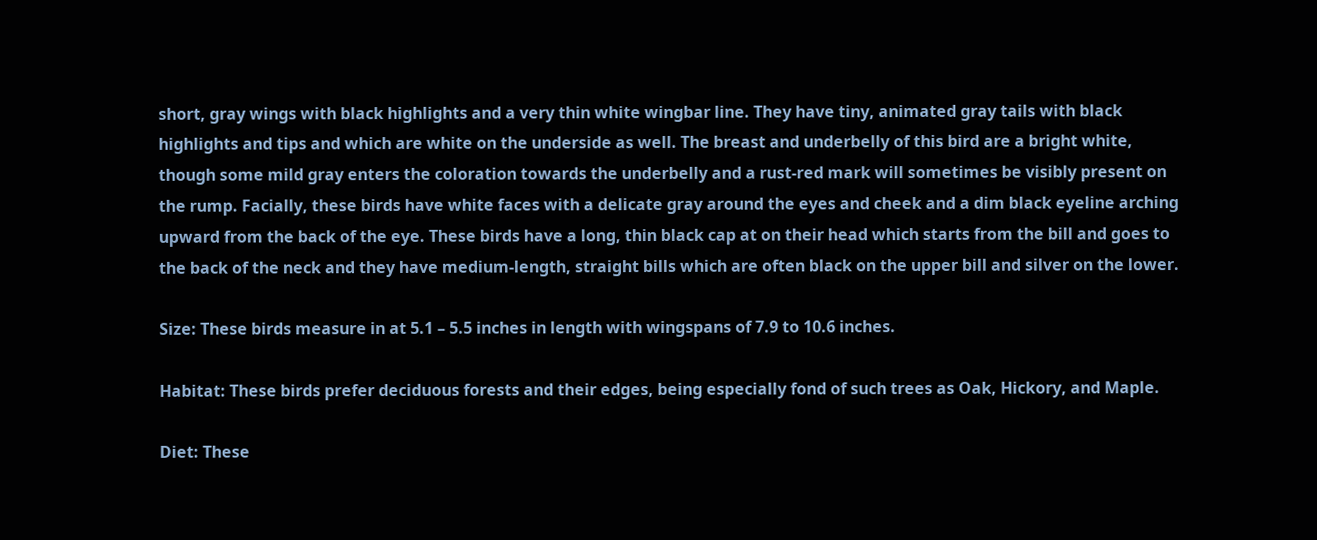short, gray wings with black highlights and a very thin white wingbar line. They have tiny, animated gray tails with black highlights and tips and which are white on the underside as well. The breast and underbelly of this bird are a bright white, though some mild gray enters the coloration towards the underbelly and a rust-red mark will sometimes be visibly present on the rump. Facially, these birds have white faces with a delicate gray around the eyes and cheek and a dim black eyeline arching upward from the back of the eye. These birds have a long, thin black cap at on their head which starts from the bill and goes to the back of the neck and they have medium-length, straight bills which are often black on the upper bill and silver on the lower.

Size: These birds measure in at 5.1 – 5.5 inches in length with wingspans of 7.9 to 10.6 inches.

Habitat: These birds prefer deciduous forests and their edges, being especially fond of such trees as Oak, Hickory, and Maple.

Diet: These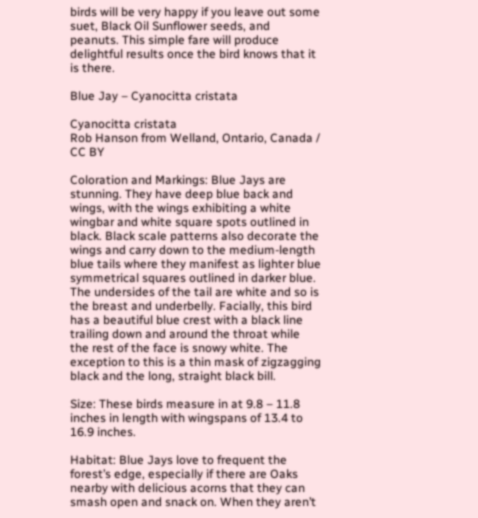birds will be very happy if you leave out some suet, Black Oil Sunflower seeds, and peanuts. This simple fare will produce delightful results once the bird knows that it is there.

Blue Jay – Cyanocitta cristata

Cyanocitta cristata
Rob Hanson from Welland, Ontario, Canada / CC BY

Coloration and Markings: Blue Jays are stunning. They have deep blue back and wings, with the wings exhibiting a white wingbar and white square spots outlined in black. Black scale patterns also decorate the wings and carry down to the medium-length blue tails where they manifest as lighter blue symmetrical squares outlined in darker blue. The undersides of the tail are white and so is the breast and underbelly. Facially, this bird has a beautiful blue crest with a black line trailing down and around the throat while the rest of the face is snowy white. The exception to this is a thin mask of zigzagging black and the long, straight black bill.

Size: These birds measure in at 9.8 – 11.8 inches in length with wingspans of 13.4 to 16.9 inches.

Habitat: Blue Jays love to frequent the forest’s edge, especially if there are Oaks nearby with delicious acorns that they can smash open and snack on. When they aren’t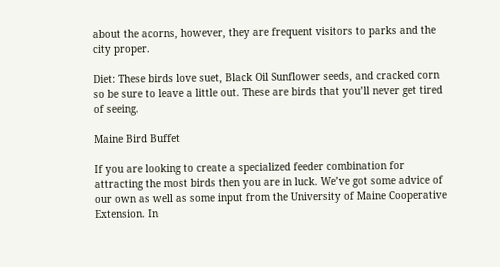about the acorns, however, they are frequent visitors to parks and the city proper.

Diet: These birds love suet, Black Oil Sunflower seeds, and cracked corn so be sure to leave a little out. These are birds that you’ll never get tired of seeing.

Maine Bird Buffet

If you are looking to create a specialized feeder combination for attracting the most birds then you are in luck. We’ve got some advice of our own as well as some input from the University of Maine Cooperative Extension. In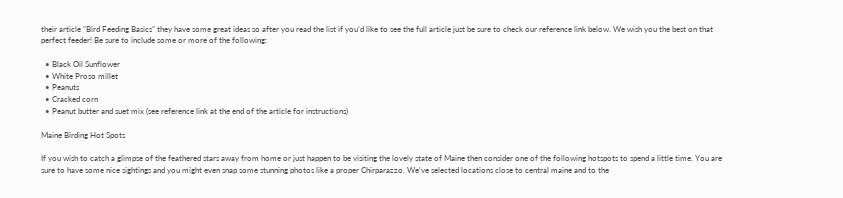their article “Bird Feeding Basics” they have some great ideas so after you read the list if you’d like to see the full article just be sure to check our reference link below. We wish you the best on that perfect feeder! Be sure to include some or more of the following:

  • Black Oil Sunflower
  • White Proso millet
  • Peanuts
  • Cracked corn
  • Peanut butter and suet mix (see reference link at the end of the article for instructions)

Maine Birding Hot Spots

If you wish to catch a glimpse of the feathered stars away from home or just happen to be visiting the lovely state of Maine then consider one of the following hotspots to spend a little time. You are sure to have some nice sightings and you might even snap some stunning photos like a proper Chirparazzo. We’ve selected locations close to central maine and to the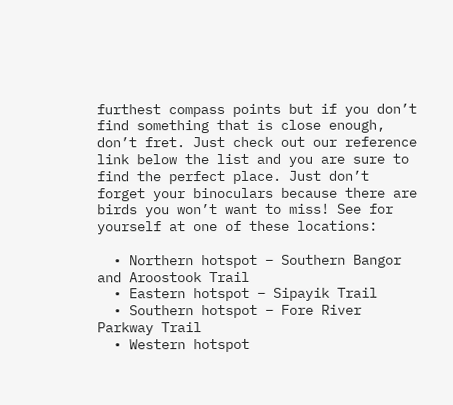furthest compass points but if you don’t find something that is close enough, don’t fret. Just check out our reference link below the list and you are sure to find the perfect place. Just don’t forget your binoculars because there are birds you won’t want to miss! See for yourself at one of these locations:

  • Northern hotspot – Southern Bangor and Aroostook Trail
  • Eastern hotspot – Sipayik Trail
  • Southern hotspot – Fore River Parkway Trail
  • Western hotspot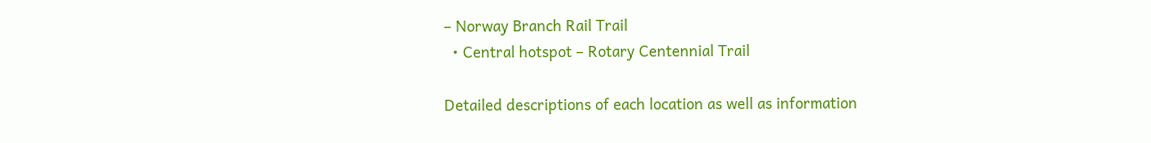– Norway Branch Rail Trail
  • Central hotspot – Rotary Centennial Trail

Detailed descriptions of each location as well as information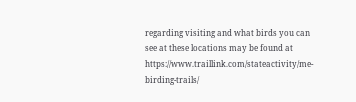regarding visiting and what birds you can see at these locations may be found at https://www.traillink.com/stateactivity/me-birding-trails/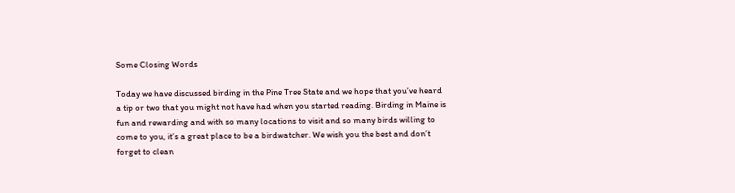Some Closing Words

Today we have discussed birding in the Pine Tree State and we hope that you’ve heard a tip or two that you might not have had when you started reading. Birding in Maine is fun and rewarding and with so many locations to visit and so many birds willing to come to you, it’s a great place to be a birdwatcher. We wish you the best and don’t forget to clean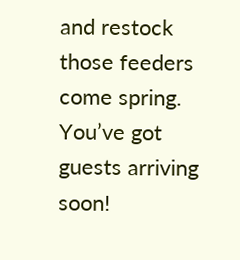and restock those feeders come spring. You’ve got guests arriving soon!